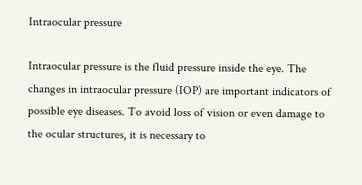Intraocular pressure

Intraocular pressure is the fluid pressure inside the eye. The changes in intraocular pressure (IOP) are important indicators of possible eye diseases. To avoid loss of vision or even damage to the ocular structures, it is necessary to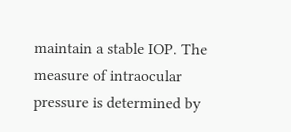maintain a stable IOP. The measure of intraocular pressure is determined by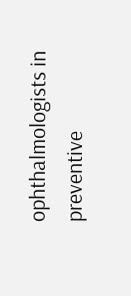ophthalmologists in preventive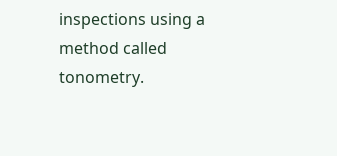inspections using a method called tonometry.